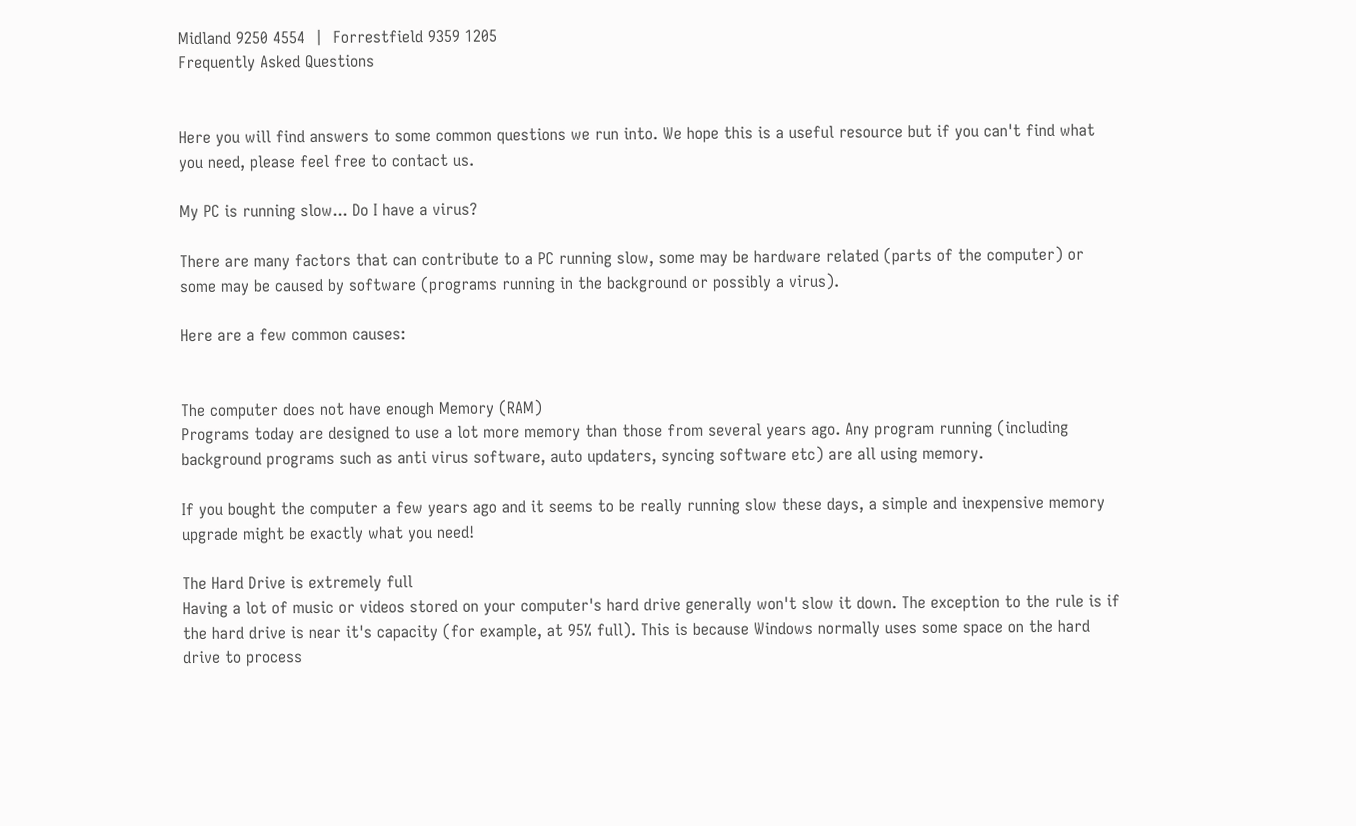Midland 9250 4554  |  Forrestfield 9359 1205
Frequently Asked Questions


Here you will find answers to some common questions we run into. We hope this is a useful resource but if you can't find what you need, please feel free to contact us.

My PC is running slow... Do I have a virus?

There are many factors that can contribute to a PC running slow, some may be hardware related (parts of the computer) or some may be caused by software (programs running in the background or possibly a virus).

Here are a few common causes:


The computer does not have enough Memory (RAM)
Programs today are designed to use a lot more memory than those from several years ago. Any program running (including background programs such as anti virus software, auto updaters, syncing software etc) are all using memory.

If you bought the computer a few years ago and it seems to be really running slow these days, a simple and inexpensive memory upgrade might be exactly what you need!

The Hard Drive is extremely full
Having a lot of music or videos stored on your computer's hard drive generally won't slow it down. The exception to the rule is if the hard drive is near it's capacity (for example, at 95% full). This is because Windows normally uses some space on the hard drive to process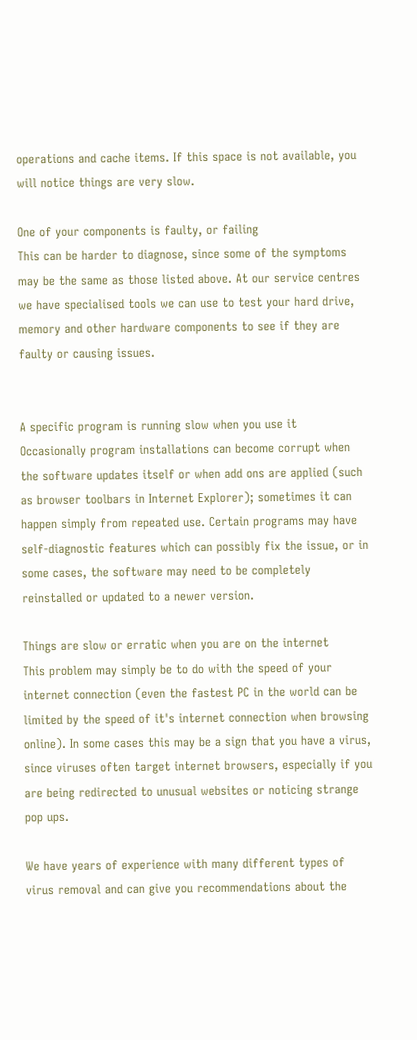operations and cache items. If this space is not available, you will notice things are very slow.

One of your components is faulty, or failing
This can be harder to diagnose, since some of the symptoms may be the same as those listed above. At our service centres we have specialised tools we can use to test your hard drive, memory and other hardware components to see if they are faulty or causing issues.


A specific program is running slow when you use it
Occasionally program installations can become corrupt when the software updates itself or when add ons are applied (such as browser toolbars in Internet Explorer); sometimes it can happen simply from repeated use. Certain programs may have self-diagnostic features which can possibly fix the issue, or in some cases, the software may need to be completely reinstalled or updated to a newer version.

Things are slow or erratic when you are on the internet
This problem may simply be to do with the speed of your internet connection (even the fastest PC in the world can be limited by the speed of it's internet connection when browsing online). In some cases this may be a sign that you have a virus, since viruses often target internet browsers, especially if you are being redirected to unusual websites or noticing strange pop ups.

We have years of experience with many different types of virus removal and can give you recommendations about the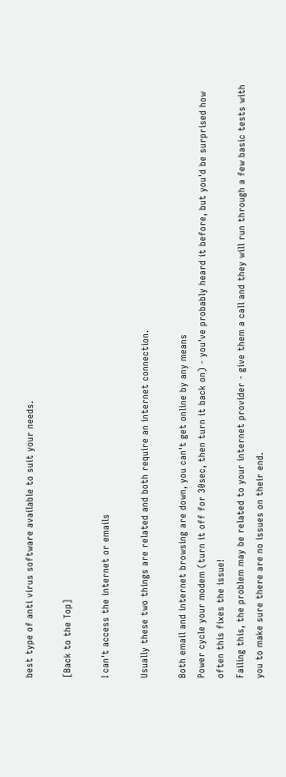best type of anti virus software available to suit your needs.

[Back to the Top]

I can't access the internet or emails

Usually these two things are related and both require an internet connection.

Both email and internet browsing are down, you can't get online by any means
Power cycle your modem (turn it off for 30sec, then turn it back on) - you've probably heard it before, but you'd be surprised how often this fixes the issue!
Failing this, the problem may be related to your internet provider - give them a call and they will run through a few basic tests with you to make sure there are no issues on their end.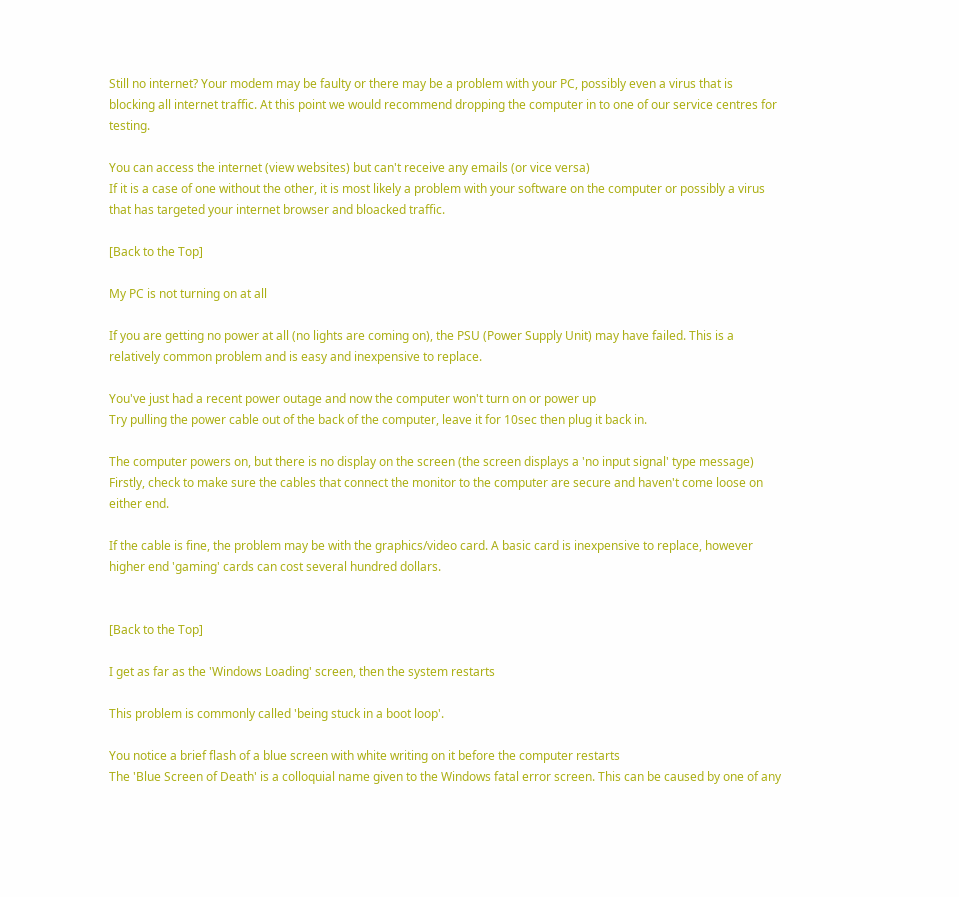Still no internet? Your modem may be faulty or there may be a problem with your PC, possibly even a virus that is blocking all internet traffic. At this point we would recommend dropping the computer in to one of our service centres for testing.

You can access the internet (view websites) but can't receive any emails (or vice versa)
If it is a case of one without the other, it is most likely a problem with your software on the computer or possibly a virus that has targeted your internet browser and bloacked traffic.

[Back to the Top]

My PC is not turning on at all

If you are getting no power at all (no lights are coming on), the PSU (Power Supply Unit) may have failed. This is a relatively common problem and is easy and inexpensive to replace.

You've just had a recent power outage and now the computer won't turn on or power up
Try pulling the power cable out of the back of the computer, leave it for 10sec then plug it back in.

The computer powers on, but there is no display on the screen (the screen displays a 'no input signal' type message)
Firstly, check to make sure the cables that connect the monitor to the computer are secure and haven't come loose on either end.

If the cable is fine, the problem may be with the graphics/video card. A basic card is inexpensive to replace, however higher end 'gaming' cards can cost several hundred dollars.


[Back to the Top]

I get as far as the 'Windows Loading' screen, then the system restarts

This problem is commonly called 'being stuck in a boot loop'.

You notice a brief flash of a blue screen with white writing on it before the computer restarts
The 'Blue Screen of Death' is a colloquial name given to the Windows fatal error screen. This can be caused by one of any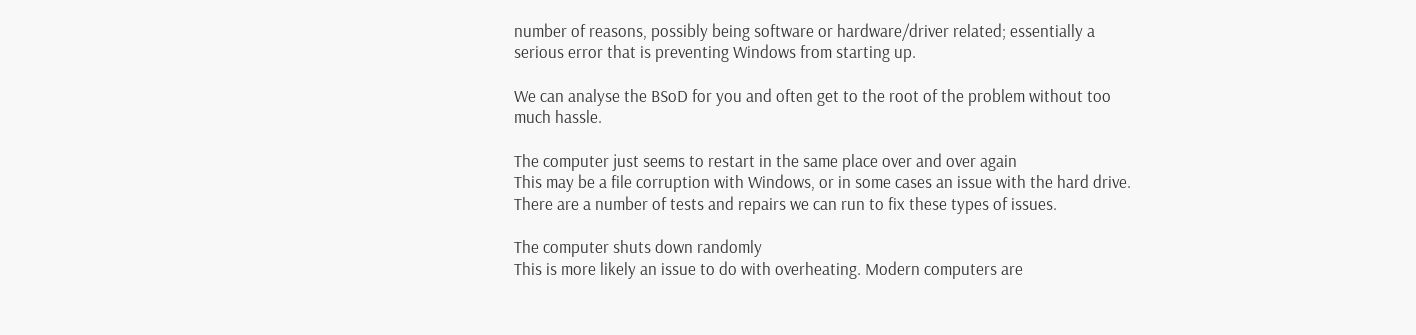number of reasons, possibly being software or hardware/driver related; essentially a serious error that is preventing Windows from starting up.

We can analyse the BSoD for you and often get to the root of the problem without too much hassle.

The computer just seems to restart in the same place over and over again
This may be a file corruption with Windows, or in some cases an issue with the hard drive. There are a number of tests and repairs we can run to fix these types of issues.

The computer shuts down randomly
This is more likely an issue to do with overheating. Modern computers are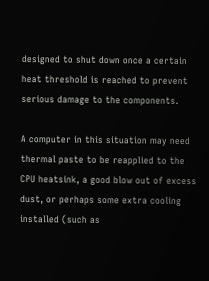designed to shut down once a certain heat threshold is reached to prevent serious damage to the components.

A computer in this situation may need thermal paste to be reapplied to the CPU heatsink, a good blow out of excess dust, or perhaps some extra cooling installed (such as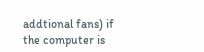addtional fans) if the computer is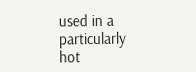used in a particularly hot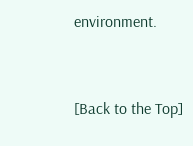environment.


[Back to the Top]